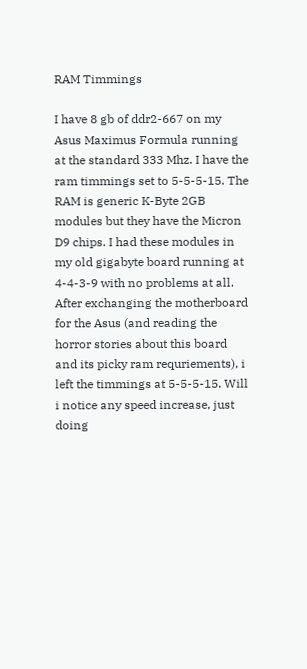RAM Timmings

I have 8 gb of ddr2-667 on my Asus Maximus Formula running at the standard 333 Mhz. I have the ram timmings set to 5-5-5-15. The RAM is generic K-Byte 2GB modules but they have the Micron D9 chips. I had these modules in my old gigabyte board running at 4-4-3-9 with no problems at all. After exchanging the motherboard for the Asus (and reading the horror stories about this board and its picky ram requriements), i left the timmings at 5-5-5-15. Will i notice any speed increase, just doing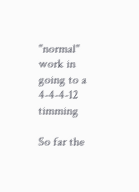"normal" work in going to a 4-4-4-12 timming

So far the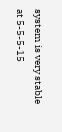system is very stable at 5-5-5-15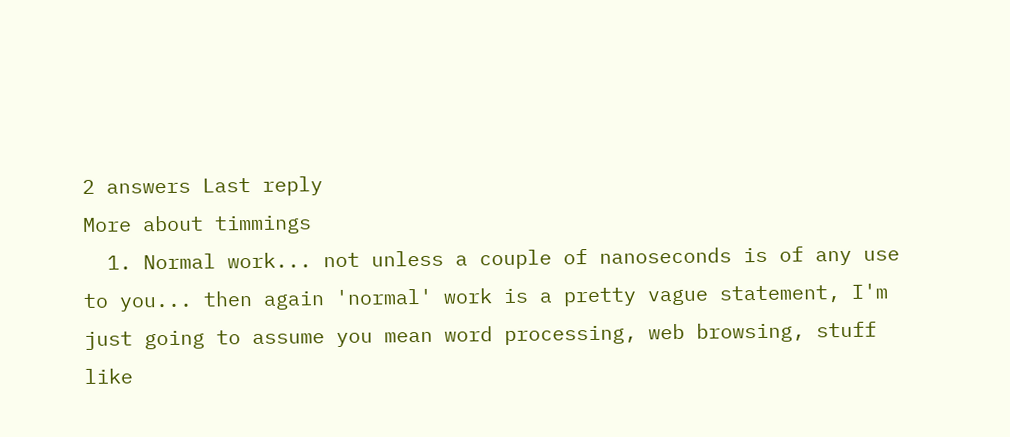2 answers Last reply
More about timmings
  1. Normal work... not unless a couple of nanoseconds is of any use to you... then again 'normal' work is a pretty vague statement, I'm just going to assume you mean word processing, web browsing, stuff like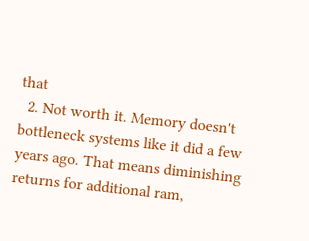that
  2. Not worth it. Memory doesn't bottleneck systems like it did a few years ago. That means diminishing returns for additional ram,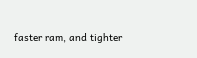faster ram, and tighter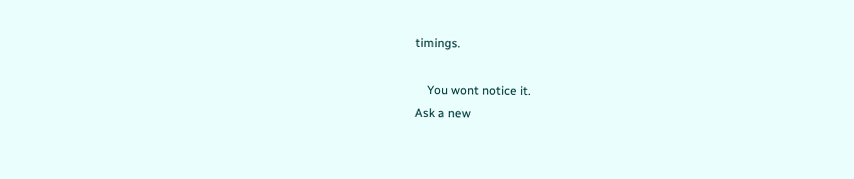timings.

    You wont notice it.
Ask a new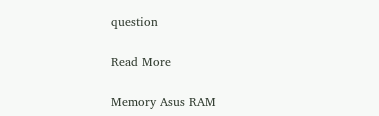question

Read More

Memory Asus RAM